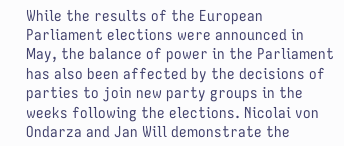While the results of the European Parliament elections were announced in May, the balance of power in the Parliament has also been affected by the decisions of parties to join new party groups in the weeks following the elections. Nicolai von Ondarza and Jan Will demonstrate the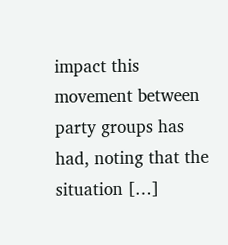impact this movement between party groups has had, noting that the situation […]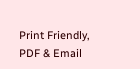Print Friendly, PDF & Email